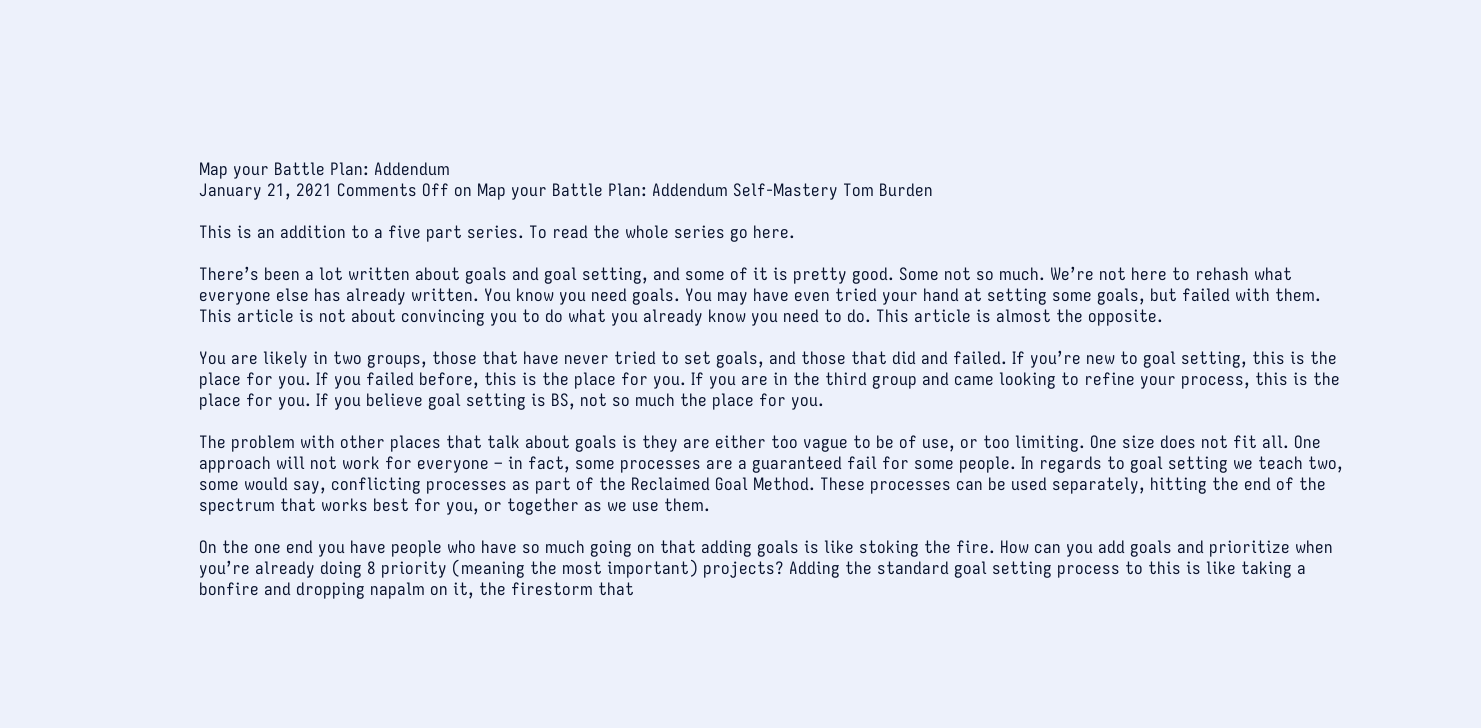Map your Battle Plan: Addendum
January 21, 2021 Comments Off on Map your Battle Plan: Addendum Self-Mastery Tom Burden

This is an addition to a five part series. To read the whole series go here.

There’s been a lot written about goals and goal setting, and some of it is pretty good. Some not so much. We’re not here to rehash what everyone else has already written. You know you need goals. You may have even tried your hand at setting some goals, but failed with them. This article is not about convincing you to do what you already know you need to do. This article is almost the opposite.

You are likely in two groups, those that have never tried to set goals, and those that did and failed. If you’re new to goal setting, this is the place for you. If you failed before, this is the place for you. If you are in the third group and came looking to refine your process, this is the place for you. If you believe goal setting is BS, not so much the place for you.

The problem with other places that talk about goals is they are either too vague to be of use, or too limiting. One size does not fit all. One approach will not work for everyone – in fact, some processes are a guaranteed fail for some people. In regards to goal setting we teach two, some would say, conflicting processes as part of the Reclaimed Goal Method. These processes can be used separately, hitting the end of the spectrum that works best for you, or together as we use them.

On the one end you have people who have so much going on that adding goals is like stoking the fire. How can you add goals and prioritize when you’re already doing 8 priority (meaning the most important) projects? Adding the standard goal setting process to this is like taking a bonfire and dropping napalm on it, the firestorm that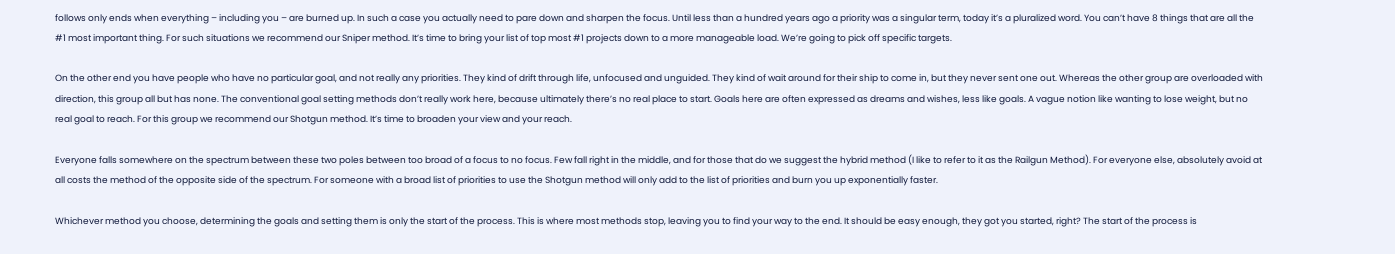follows only ends when everything – including you – are burned up. In such a case you actually need to pare down and sharpen the focus. Until less than a hundred years ago a priority was a singular term, today it’s a pluralized word. You can’t have 8 things that are all the #1 most important thing. For such situations we recommend our Sniper method. It’s time to bring your list of top most #1 projects down to a more manageable load. We’re going to pick off specific targets.

On the other end you have people who have no particular goal, and not really any priorities. They kind of drift through life, unfocused and unguided. They kind of wait around for their ship to come in, but they never sent one out. Whereas the other group are overloaded with direction, this group all but has none. The conventional goal setting methods don’t really work here, because ultimately there’s no real place to start. Goals here are often expressed as dreams and wishes, less like goals. A vague notion like wanting to lose weight, but no real goal to reach. For this group we recommend our Shotgun method. It’s time to broaden your view and your reach.

Everyone falls somewhere on the spectrum between these two poles between too broad of a focus to no focus. Few fall right in the middle, and for those that do we suggest the hybrid method (I like to refer to it as the Railgun Method). For everyone else, absolutely avoid at all costs the method of the opposite side of the spectrum. For someone with a broad list of priorities to use the Shotgun method will only add to the list of priorities and burn you up exponentially faster.

Whichever method you choose, determining the goals and setting them is only the start of the process. This is where most methods stop, leaving you to find your way to the end. It should be easy enough, they got you started, right? The start of the process is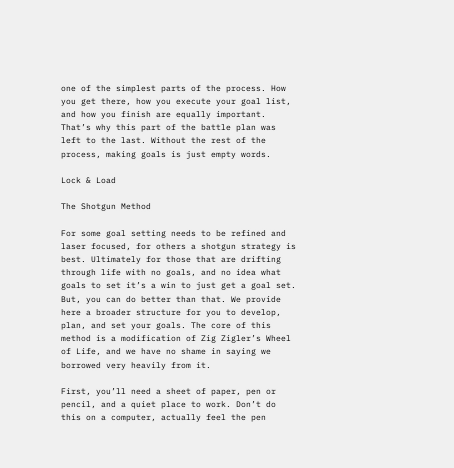one of the simplest parts of the process. How you get there, how you execute your goal list, and how you finish are equally important. That’s why this part of the battle plan was left to the last. Without the rest of the process, making goals is just empty words.

Lock & Load

The Shotgun Method

For some goal setting needs to be refined and laser focused, for others a shotgun strategy is best. Ultimately for those that are drifting through life with no goals, and no idea what goals to set it’s a win to just get a goal set. But, you can do better than that. We provide here a broader structure for you to develop, plan, and set your goals. The core of this method is a modification of Zig Zigler’s Wheel of Life, and we have no shame in saying we borrowed very heavily from it.

First, you’ll need a sheet of paper, pen or pencil, and a quiet place to work. Don’t do this on a computer, actually feel the pen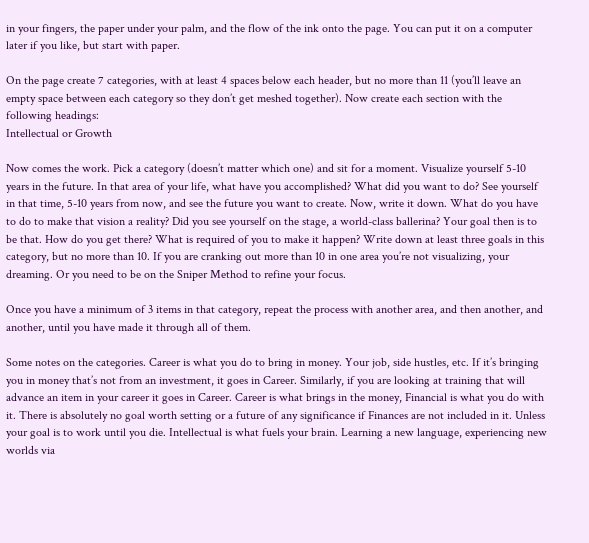in your fingers, the paper under your palm, and the flow of the ink onto the page. You can put it on a computer later if you like, but start with paper.

On the page create 7 categories, with at least 4 spaces below each header, but no more than 11 (you’ll leave an empty space between each category so they don’t get meshed together). Now create each section with the following headings:
Intellectual or Growth

Now comes the work. Pick a category (doesn’t matter which one) and sit for a moment. Visualize yourself 5-10 years in the future. In that area of your life, what have you accomplished? What did you want to do? See yourself in that time, 5-10 years from now, and see the future you want to create. Now, write it down. What do you have to do to make that vision a reality? Did you see yourself on the stage, a world-class ballerina? Your goal then is to be that. How do you get there? What is required of you to make it happen? Write down at least three goals in this category, but no more than 10. If you are cranking out more than 10 in one area you’re not visualizing, your dreaming. Or you need to be on the Sniper Method to refine your focus.

Once you have a minimum of 3 items in that category, repeat the process with another area, and then another, and another, until you have made it through all of them.

Some notes on the categories. Career is what you do to bring in money. Your job, side hustles, etc. If it’s bringing you in money that’s not from an investment, it goes in Career. Similarly, if you are looking at training that will advance an item in your career it goes in Career. Career is what brings in the money, Financial is what you do with it. There is absolutely no goal worth setting or a future of any significance if Finances are not included in it. Unless your goal is to work until you die. Intellectual is what fuels your brain. Learning a new language, experiencing new worlds via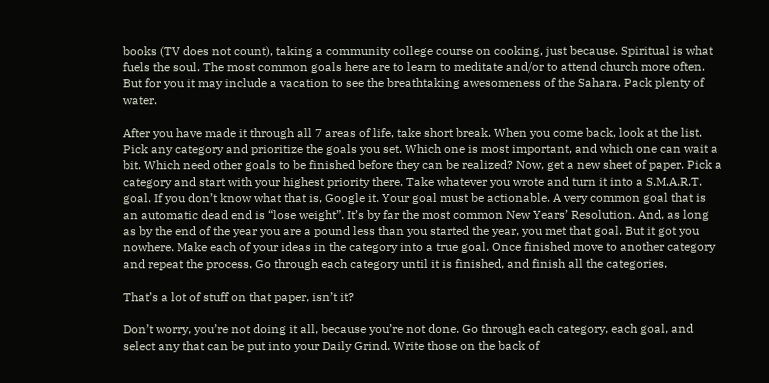books (TV does not count), taking a community college course on cooking, just because. Spiritual is what fuels the soul. The most common goals here are to learn to meditate and/or to attend church more often. But for you it may include a vacation to see the breathtaking awesomeness of the Sahara. Pack plenty of water.

After you have made it through all 7 areas of life, take short break. When you come back, look at the list. Pick any category and prioritize the goals you set. Which one is most important, and which one can wait a bit. Which need other goals to be finished before they can be realized? Now, get a new sheet of paper. Pick a category and start with your highest priority there. Take whatever you wrote and turn it into a S.M.A.R.T. goal. If you don’t know what that is, Google it. Your goal must be actionable. A very common goal that is an automatic dead end is “lose weight”. It’s by far the most common New Years’ Resolution. And, as long as by the end of the year you are a pound less than you started the year, you met that goal. But it got you nowhere. Make each of your ideas in the category into a true goal. Once finished move to another category and repeat the process. Go through each category until it is finished, and finish all the categories.

That’s a lot of stuff on that paper, isn’t it?

Don’t worry, you’re not doing it all, because you’re not done. Go through each category, each goal, and select any that can be put into your Daily Grind. Write those on the back of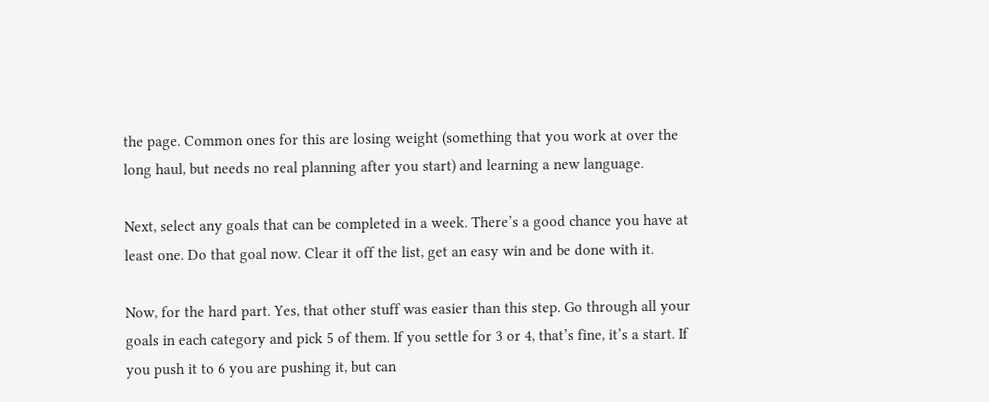the page. Common ones for this are losing weight (something that you work at over the long haul, but needs no real planning after you start) and learning a new language.

Next, select any goals that can be completed in a week. There’s a good chance you have at least one. Do that goal now. Clear it off the list, get an easy win and be done with it.

Now, for the hard part. Yes, that other stuff was easier than this step. Go through all your goals in each category and pick 5 of them. If you settle for 3 or 4, that’s fine, it’s a start. If you push it to 6 you are pushing it, but can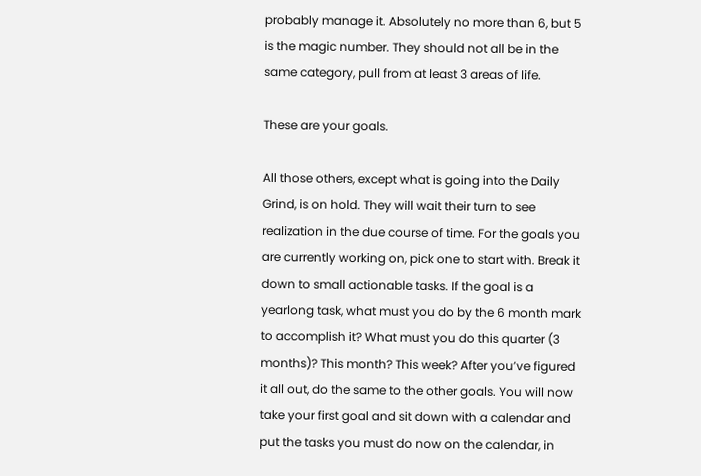probably manage it. Absolutely no more than 6, but 5 is the magic number. They should not all be in the same category, pull from at least 3 areas of life.

These are your goals.

All those others, except what is going into the Daily Grind, is on hold. They will wait their turn to see realization in the due course of time. For the goals you are currently working on, pick one to start with. Break it down to small actionable tasks. If the goal is a yearlong task, what must you do by the 6 month mark to accomplish it? What must you do this quarter (3 months)? This month? This week? After you’ve figured it all out, do the same to the other goals. You will now take your first goal and sit down with a calendar and put the tasks you must do now on the calendar, in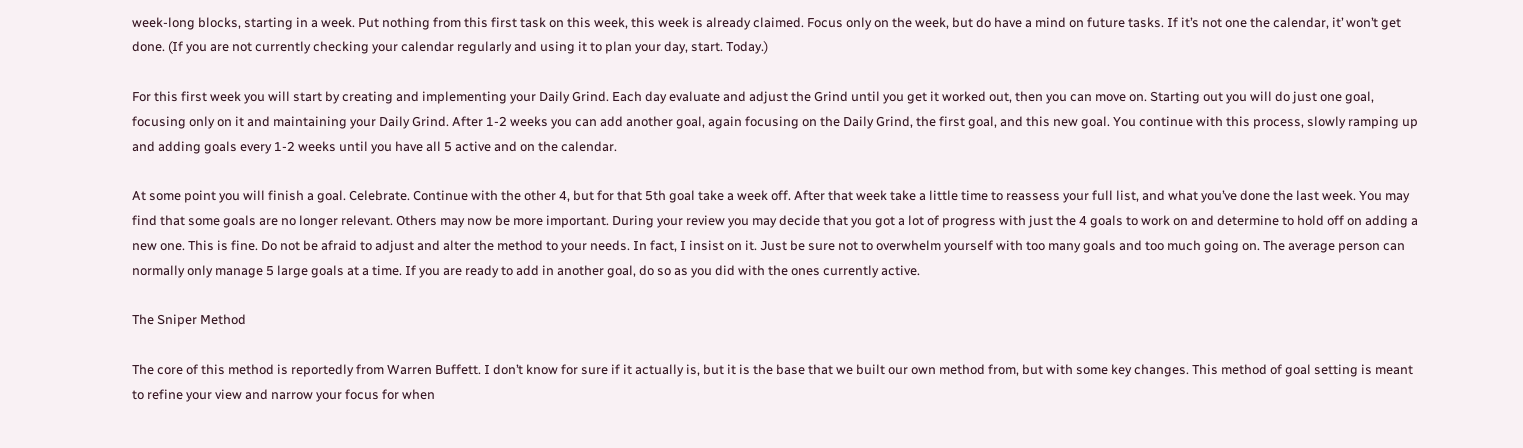week-long blocks, starting in a week. Put nothing from this first task on this week, this week is already claimed. Focus only on the week, but do have a mind on future tasks. If it’s not one the calendar, it’ won’t get done. (If you are not currently checking your calendar regularly and using it to plan your day, start. Today.)

For this first week you will start by creating and implementing your Daily Grind. Each day evaluate and adjust the Grind until you get it worked out, then you can move on. Starting out you will do just one goal, focusing only on it and maintaining your Daily Grind. After 1-2 weeks you can add another goal, again focusing on the Daily Grind, the first goal, and this new goal. You continue with this process, slowly ramping up and adding goals every 1-2 weeks until you have all 5 active and on the calendar.

At some point you will finish a goal. Celebrate. Continue with the other 4, but for that 5th goal take a week off. After that week take a little time to reassess your full list, and what you’ve done the last week. You may find that some goals are no longer relevant. Others may now be more important. During your review you may decide that you got a lot of progress with just the 4 goals to work on and determine to hold off on adding a new one. This is fine. Do not be afraid to adjust and alter the method to your needs. In fact, I insist on it. Just be sure not to overwhelm yourself with too many goals and too much going on. The average person can normally only manage 5 large goals at a time. If you are ready to add in another goal, do so as you did with the ones currently active.

The Sniper Method

The core of this method is reportedly from Warren Buffett. I don’t know for sure if it actually is, but it is the base that we built our own method from, but with some key changes. This method of goal setting is meant to refine your view and narrow your focus for when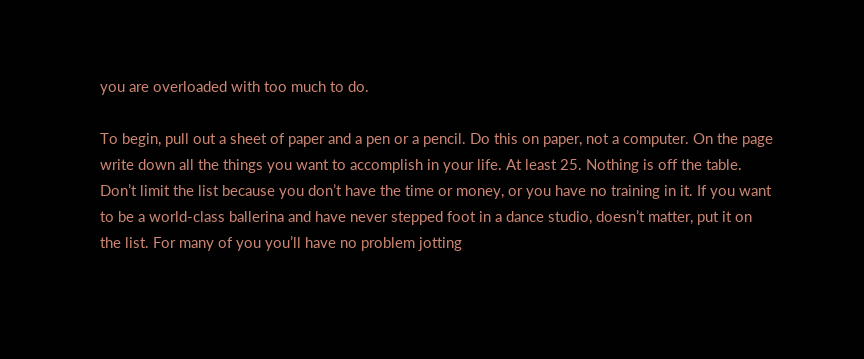you are overloaded with too much to do.

To begin, pull out a sheet of paper and a pen or a pencil. Do this on paper, not a computer. On the page write down all the things you want to accomplish in your life. At least 25. Nothing is off the table. Don’t limit the list because you don’t have the time or money, or you have no training in it. If you want to be a world-class ballerina and have never stepped foot in a dance studio, doesn’t matter, put it on the list. For many of you you’ll have no problem jotting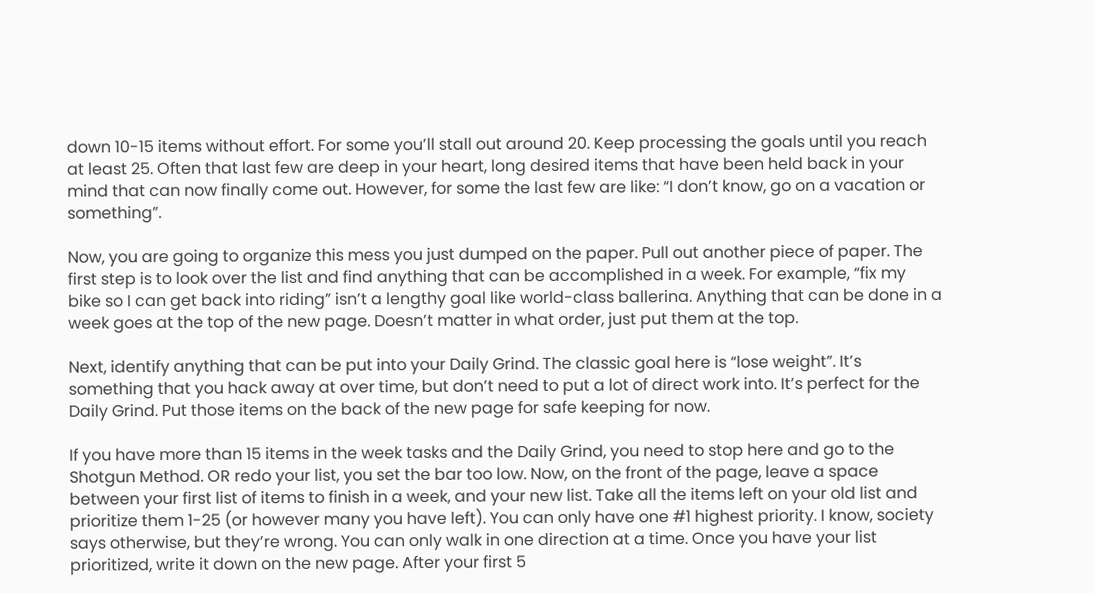down 10-15 items without effort. For some you’ll stall out around 20. Keep processing the goals until you reach at least 25. Often that last few are deep in your heart, long desired items that have been held back in your mind that can now finally come out. However, for some the last few are like: “I don’t know, go on a vacation or something”.

Now, you are going to organize this mess you just dumped on the paper. Pull out another piece of paper. The first step is to look over the list and find anything that can be accomplished in a week. For example, “fix my bike so I can get back into riding” isn’t a lengthy goal like world-class ballerina. Anything that can be done in a week goes at the top of the new page. Doesn’t matter in what order, just put them at the top.

Next, identify anything that can be put into your Daily Grind. The classic goal here is “lose weight”. It’s something that you hack away at over time, but don’t need to put a lot of direct work into. It’s perfect for the Daily Grind. Put those items on the back of the new page for safe keeping for now.

If you have more than 15 items in the week tasks and the Daily Grind, you need to stop here and go to the Shotgun Method. OR redo your list, you set the bar too low. Now, on the front of the page, leave a space between your first list of items to finish in a week, and your new list. Take all the items left on your old list and prioritize them 1-25 (or however many you have left). You can only have one #1 highest priority. I know, society says otherwise, but they’re wrong. You can only walk in one direction at a time. Once you have your list prioritized, write it down on the new page. After your first 5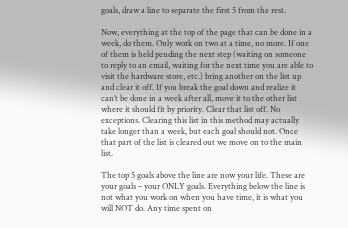goals, draw a line to separate the first 5 from the rest.

Now, everything at the top of the page that can be done in a week, do them. Only work on two at a time, no more. If one of them is held pending the next step (waiting on someone to reply to an email, waiting for the next time you are able to visit the hardware store, etc.) bring another on the list up and clear it off. If you break the goal down and realize it can’t be done in a week after all, move it to the other list where it should fit by priority. Clear that list off. No exceptions. Clearing this list in this method may actually take longer than a week, but each goal should not. Once that part of the list is cleared out we move on to the main list.

The top 5 goals above the line are now your life. These are your goals – your ONLY goals. Everything below the line is not what you work on when you have time, it is what you will NOT do. Any time spent on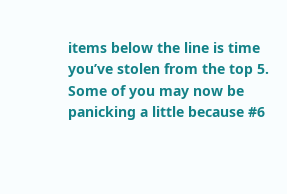items below the line is time you’ve stolen from the top 5. Some of you may now be panicking a little because #6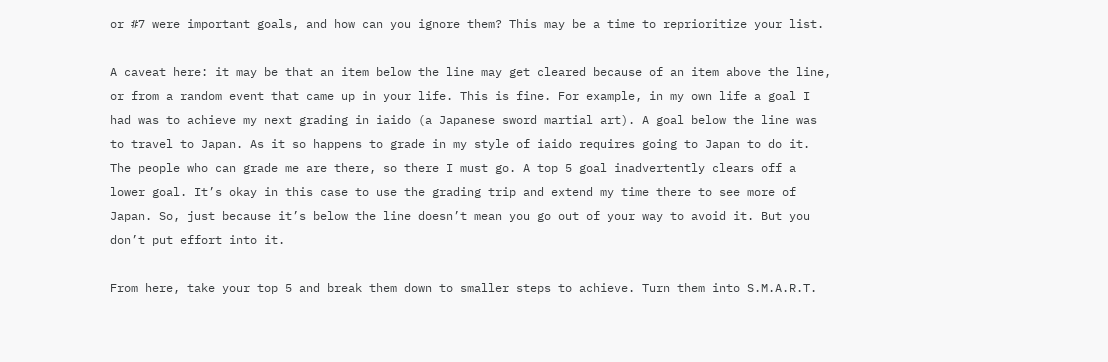or #7 were important goals, and how can you ignore them? This may be a time to reprioritize your list.

A caveat here: it may be that an item below the line may get cleared because of an item above the line, or from a random event that came up in your life. This is fine. For example, in my own life a goal I had was to achieve my next grading in iaido (a Japanese sword martial art). A goal below the line was to travel to Japan. As it so happens to grade in my style of iaido requires going to Japan to do it. The people who can grade me are there, so there I must go. A top 5 goal inadvertently clears off a lower goal. It’s okay in this case to use the grading trip and extend my time there to see more of Japan. So, just because it’s below the line doesn’t mean you go out of your way to avoid it. But you don’t put effort into it.

From here, take your top 5 and break them down to smaller steps to achieve. Turn them into S.M.A.R.T.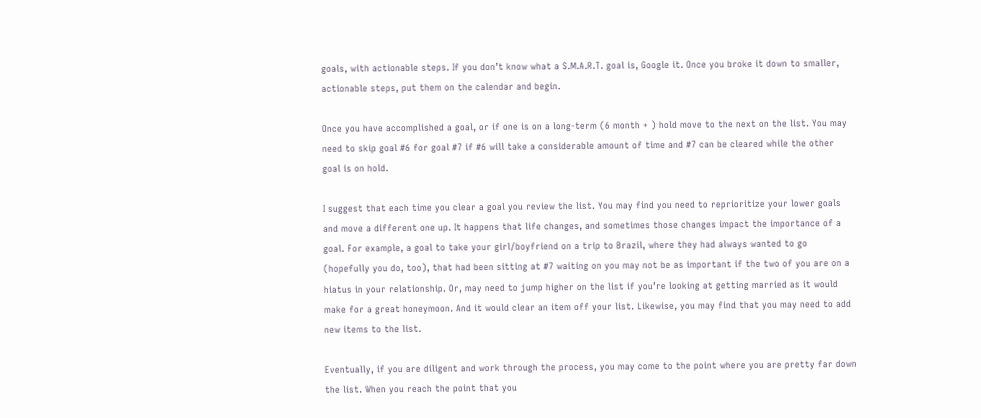goals, with actionable steps. If you don’t know what a S.M.A.R.T. goal is, Google it. Once you broke it down to smaller, actionable steps, put them on the calendar and begin.

Once you have accomplished a goal, or if one is on a long-term (6 month + ) hold move to the next on the list. You may need to skip goal #6 for goal #7 if #6 will take a considerable amount of time and #7 can be cleared while the other goal is on hold.

I suggest that each time you clear a goal you review the list. You may find you need to reprioritize your lower goals and move a different one up. It happens that life changes, and sometimes those changes impact the importance of a goal. For example, a goal to take your girl/boyfriend on a trip to Brazil, where they had always wanted to go (hopefully you do, too), that had been sitting at #7 waiting on you may not be as important if the two of you are on a hiatus in your relationship. Or, may need to jump higher on the list if you’re looking at getting married as it would make for a great honeymoon. And it would clear an item off your list. Likewise, you may find that you may need to add new items to the list.

Eventually, if you are diligent and work through the process, you may come to the point where you are pretty far down the list. When you reach the point that you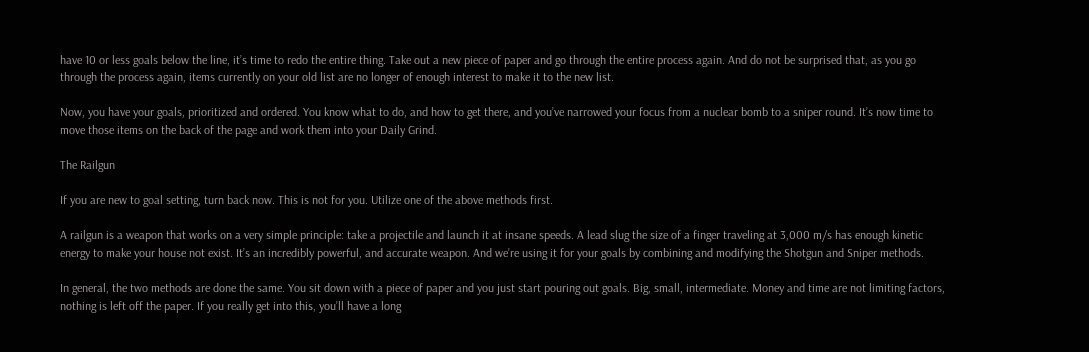have 10 or less goals below the line, it’s time to redo the entire thing. Take out a new piece of paper and go through the entire process again. And do not be surprised that, as you go through the process again, items currently on your old list are no longer of enough interest to make it to the new list.

Now, you have your goals, prioritized and ordered. You know what to do, and how to get there, and you’ve narrowed your focus from a nuclear bomb to a sniper round. It’s now time to move those items on the back of the page and work them into your Daily Grind.

The Railgun

If you are new to goal setting, turn back now. This is not for you. Utilize one of the above methods first.

A railgun is a weapon that works on a very simple principle: take a projectile and launch it at insane speeds. A lead slug the size of a finger traveling at 3,000 m/s has enough kinetic energy to make your house not exist. It’s an incredibly powerful, and accurate weapon. And we’re using it for your goals by combining and modifying the Shotgun and Sniper methods.

In general, the two methods are done the same. You sit down with a piece of paper and you just start pouring out goals. Big, small, intermediate. Money and time are not limiting factors, nothing is left off the paper. If you really get into this, you’ll have a long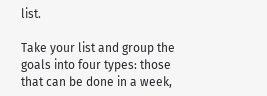list.

Take your list and group the goals into four types: those that can be done in a week,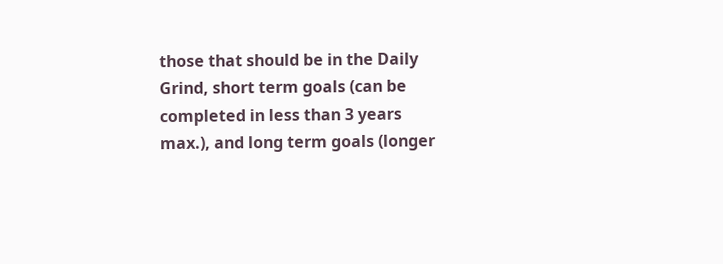those that should be in the Daily Grind, short term goals (can be completed in less than 3 years max.), and long term goals (longer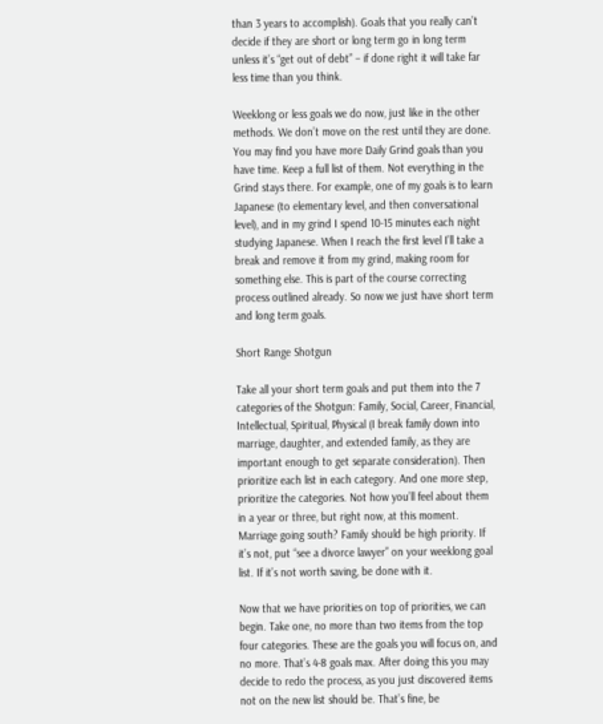than 3 years to accomplish). Goals that you really can’t decide if they are short or long term go in long term unless it’s “get out of debt” – if done right it will take far less time than you think.

Weeklong or less goals we do now, just like in the other methods. We don’t move on the rest until they are done. You may find you have more Daily Grind goals than you have time. Keep a full list of them. Not everything in the Grind stays there. For example, one of my goals is to learn Japanese (to elementary level, and then conversational level), and in my grind I spend 10-15 minutes each night studying Japanese. When I reach the first level I’ll take a break and remove it from my grind, making room for something else. This is part of the course correcting process outlined already. So now we just have short term and long term goals.

Short Range Shotgun

Take all your short term goals and put them into the 7 categories of the Shotgun: Family, Social, Career, Financial, Intellectual, Spiritual, Physical (I break family down into marriage, daughter, and extended family, as they are important enough to get separate consideration). Then prioritize each list in each category. And one more step, prioritize the categories. Not how you’ll feel about them in a year or three, but right now, at this moment. Marriage going south? Family should be high priority. If it’s not, put “see a divorce lawyer” on your weeklong goal list. If it’s not worth saving, be done with it.

Now that we have priorities on top of priorities, we can begin. Take one, no more than two items from the top four categories. These are the goals you will focus on, and no more. That’s 4-8 goals max. After doing this you may decide to redo the process, as you just discovered items not on the new list should be. That’s fine, be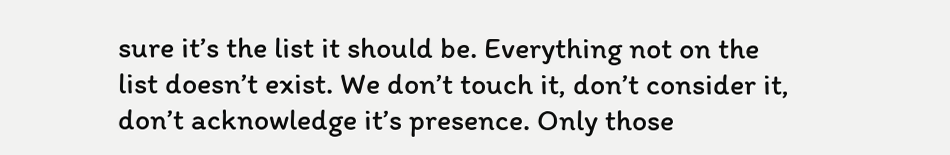sure it’s the list it should be. Everything not on the list doesn’t exist. We don’t touch it, don’t consider it, don’t acknowledge it’s presence. Only those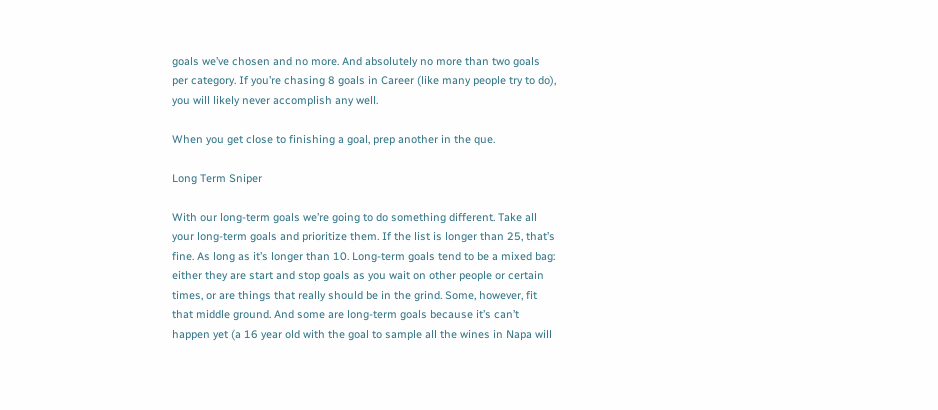goals we’ve chosen and no more. And absolutely no more than two goals per category. If you’re chasing 8 goals in Career (like many people try to do), you will likely never accomplish any well.

When you get close to finishing a goal, prep another in the que.

Long Term Sniper

With our long-term goals we’re going to do something different. Take all your long-term goals and prioritize them. If the list is longer than 25, that’s fine. As long as it’s longer than 10. Long-term goals tend to be a mixed bag: either they are start and stop goals as you wait on other people or certain times, or are things that really should be in the grind. Some, however, fit that middle ground. And some are long-term goals because it’s can’t happen yet (a 16 year old with the goal to sample all the wines in Napa will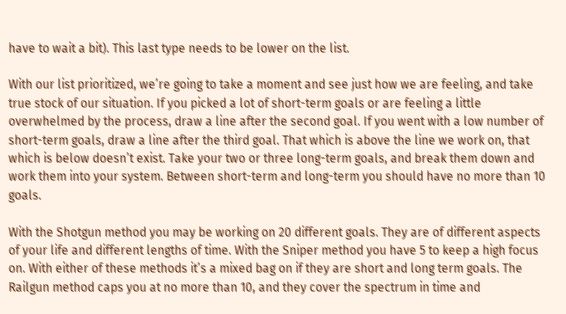have to wait a bit). This last type needs to be lower on the list.

With our list prioritized, we’re going to take a moment and see just how we are feeling, and take true stock of our situation. If you picked a lot of short-term goals or are feeling a little overwhelmed by the process, draw a line after the second goal. If you went with a low number of short-term goals, draw a line after the third goal. That which is above the line we work on, that which is below doesn’t exist. Take your two or three long-term goals, and break them down and work them into your system. Between short-term and long-term you should have no more than 10 goals.

With the Shotgun method you may be working on 20 different goals. They are of different aspects of your life and different lengths of time. With the Sniper method you have 5 to keep a high focus on. With either of these methods it’s a mixed bag on if they are short and long term goals. The Railgun method caps you at no more than 10, and they cover the spectrum in time and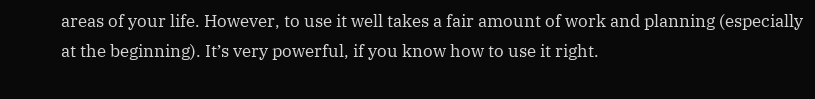areas of your life. However, to use it well takes a fair amount of work and planning (especially at the beginning). It’s very powerful, if you know how to use it right.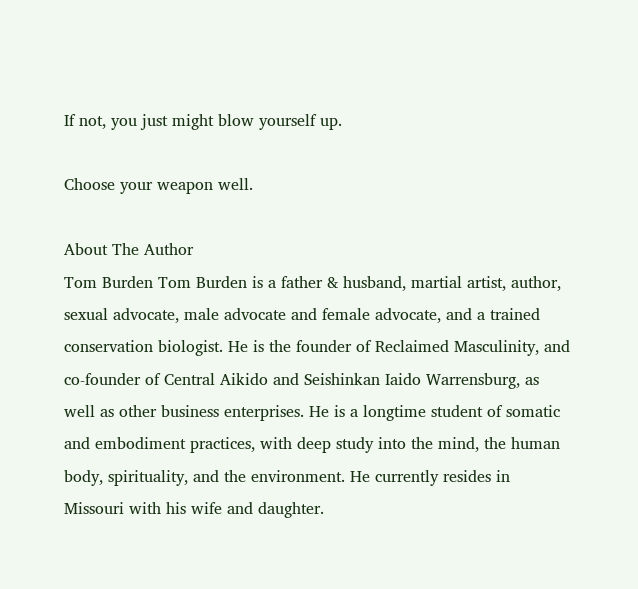If not, you just might blow yourself up.

Choose your weapon well.

About The Author
Tom Burden Tom Burden is a father & husband, martial artist, author, sexual advocate, male advocate and female advocate, and a trained conservation biologist. He is the founder of Reclaimed Masculinity, and co-founder of Central Aikido and Seishinkan Iaido Warrensburg, as well as other business enterprises. He is a longtime student of somatic and embodiment practices, with deep study into the mind, the human body, spirituality, and the environment. He currently resides in Missouri with his wife and daughter.